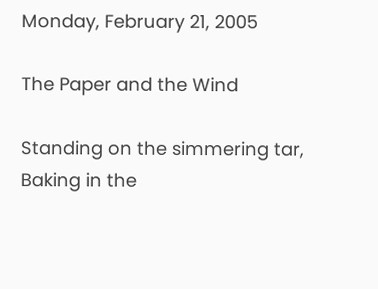Monday, February 21, 2005

The Paper and the Wind

Standing on the simmering tar,
Baking in the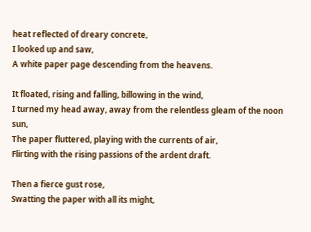heat reflected of dreary concrete,
I looked up and saw,
A white paper page descending from the heavens.

It floated, rising and falling, billowing in the wind,
I turned my head away, away from the relentless gleam of the noon sun,
The paper fluttered, playing with the currents of air,
Flirting with the rising passions of the ardent draft.

Then a fierce gust rose,
Swatting the paper with all its might,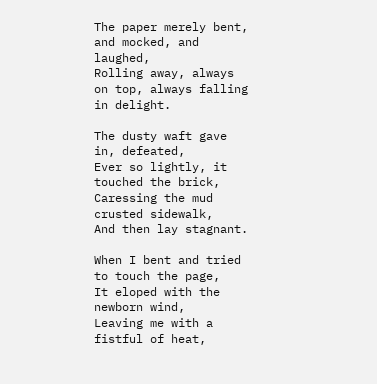The paper merely bent, and mocked, and laughed,
Rolling away, always on top, always falling in delight.

The dusty waft gave in, defeated,
Ever so lightly, it touched the brick,
Caressing the mud crusted sidewalk,
And then lay stagnant.

When I bent and tried to touch the page,
It eloped with the newborn wind,
Leaving me with a fistful of heat,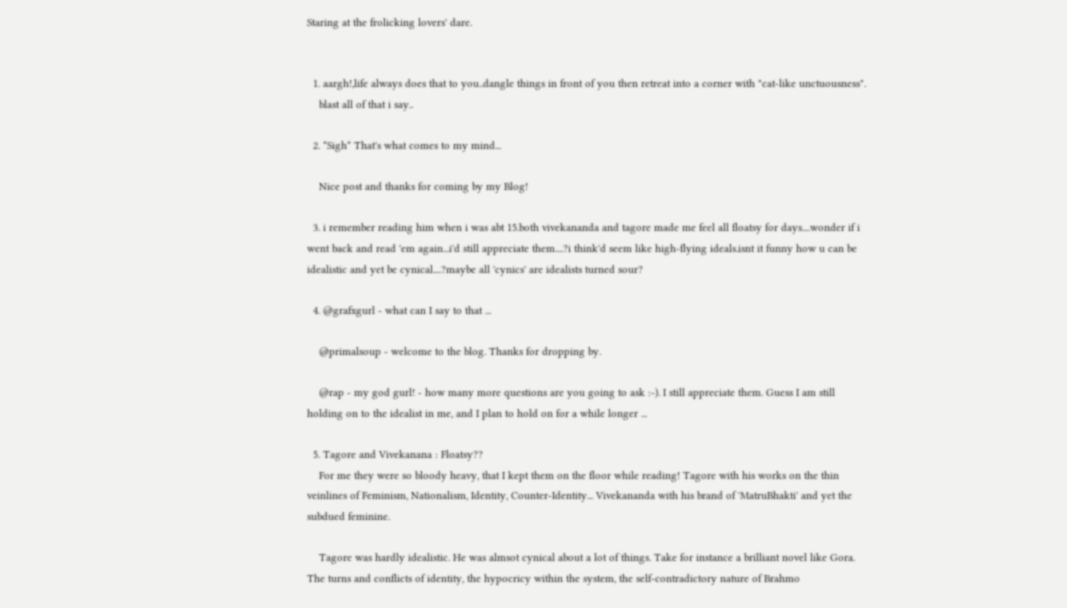Staring at the frolicking lovers' dare.


  1. aargh!,life always does that to you..dangle things in front of you then retreat into a corner with "cat-like unctuousness".
    blast all of that i say..

  2. *Sigh* That's what comes to my mind...

    Nice post and thanks for coming by my Blog!

  3. i remember reading him when i was abt 15.both vivekananda and tagore made me feel all floatsy for days....wonder if i went back and read 'em again...i'd still appreciate them....?i think'd seem like high-flying ideals.isnt it funny how u can be idealistic and yet be cynical....?maybe all 'cynics' are idealists turned sour?

  4. @grafxgurl - what can I say to that ...

    @primalsoup - welcome to the blog. Thanks for dropping by.

    @rap - my god gurl! - how many more questions are you going to ask :-). I still appreciate them. Guess I am still holding on to the idealist in me, and I plan to hold on for a while longer ...

  5. Tagore and Vivekanana : Floatsy??
    For me they were so bloody heavy, that I kept them on the floor while reading! Tagore with his works on the thin veinlines of Feminism, Nationalism, Identity, Counter-Identity... Vivekananda with his brand of 'MatruBhakti' and yet the subdued feminine.

    Tagore was hardly idealistic. He was almsot cynical about a lot of things. Take for instance a brilliant novel like Gora. The turns and conflicts of identity, the hypocricy within the system, the self-contradictory nature of Brahmo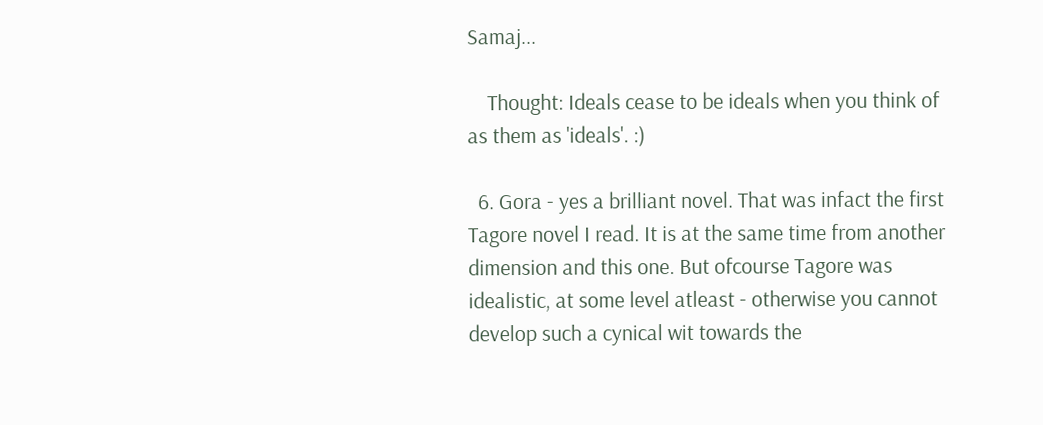Samaj...

    Thought: Ideals cease to be ideals when you think of as them as 'ideals'. :)

  6. Gora - yes a brilliant novel. That was infact the first Tagore novel I read. It is at the same time from another dimension and this one. But ofcourse Tagore was idealistic, at some level atleast - otherwise you cannot develop such a cynical wit towards the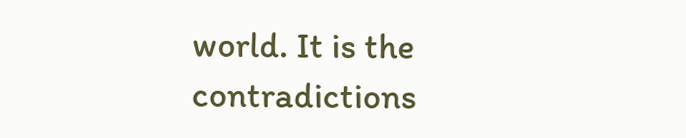world. It is the contradictions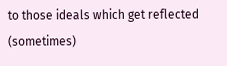to those ideals which get reflected (sometimes)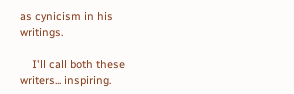as cynicism in his writings.

    I'll call both these writers... inspiring.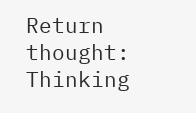Return thought: Thinking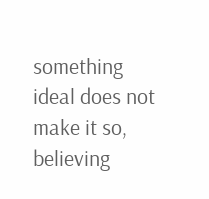something ideal does not make it so, believing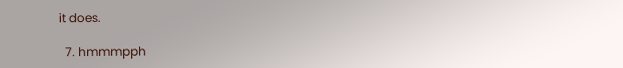it does.

  7. hmmmpph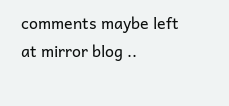comments maybe left at mirror blog ..